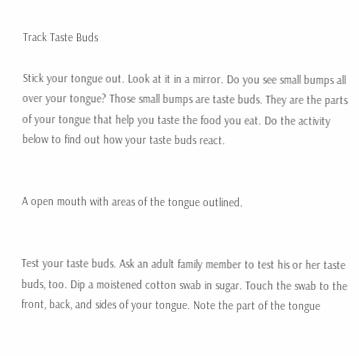Track Taste Buds

Stick your tongue out. Look at it in a mirror. Do you see small bumps all over your tongue? Those small bumps are taste buds. They are the parts of your tongue that help you taste the food you eat. Do the activity below to find out how your taste buds react.


A open mouth with areas of the tongue outlined.


Test your taste buds. Ask an adult family member to test his or her taste buds, too. Dip a moistened cotton swab in sugar. Touch the swab to the front, back, and sides of your tongue. Note the part of the tongue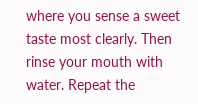where you sense a sweet taste most clearly. Then rinse your mouth with water. Repeat the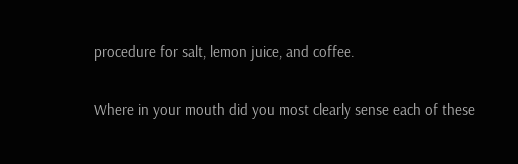procedure for salt, lemon juice, and coffee.


Where in your mouth did you most clearly sense each of these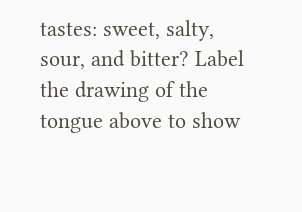tastes: sweet, salty, sour, and bitter? Label the drawing of the tongue above to show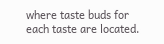where taste buds for each taste are located.